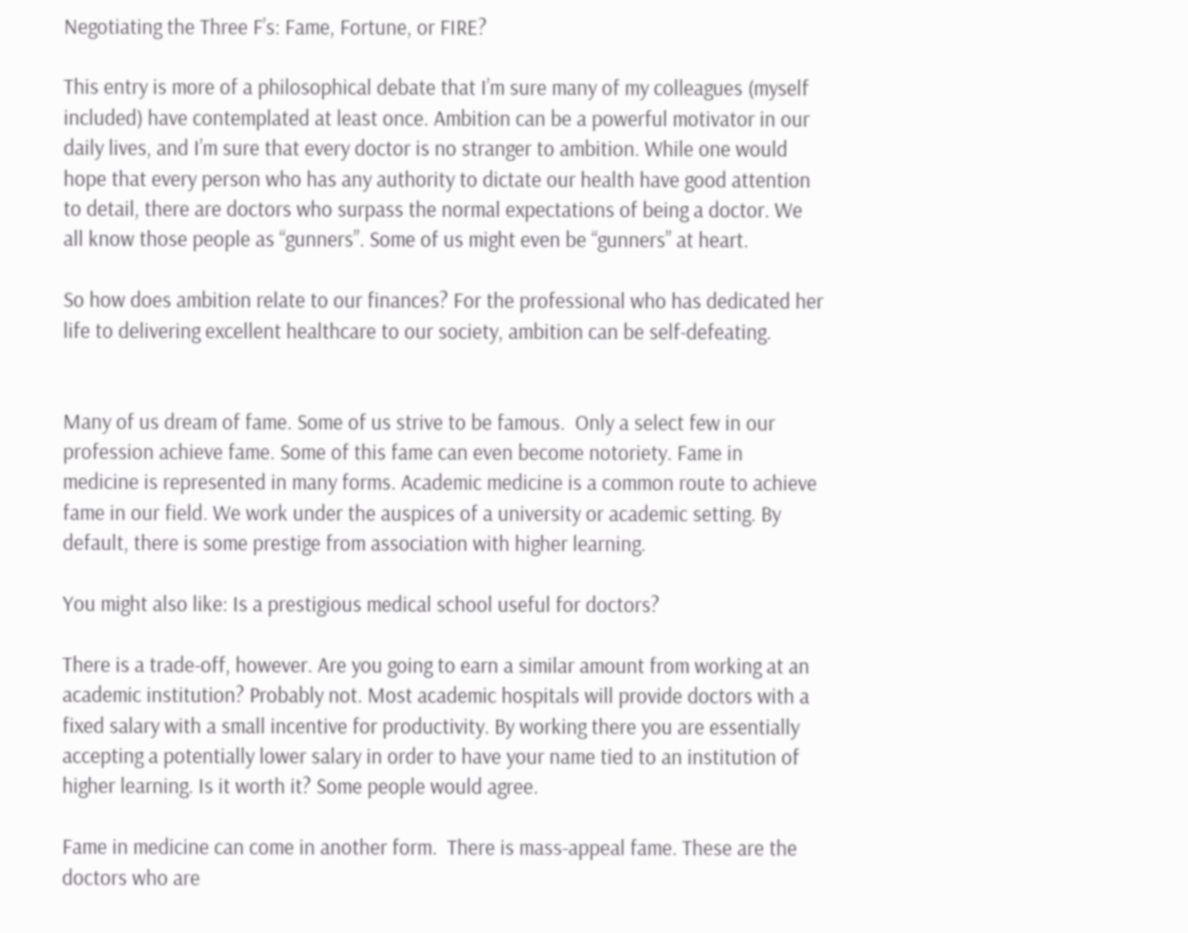Negotiating the Three F’s: Fame, Fortune, or FIRE?

This entry is more of a philosophical debate that I’m sure many of my colleagues (myself included) have contemplated at least once. Ambition can be a powerful motivator in our daily lives, and I’m sure that every doctor is no stranger to ambition. While one would hope that every person who has any authority to dictate our health have good attention to detail, there are doctors who surpass the normal expectations of being a doctor. We all know those people as “gunners”. Some of us might even be “gunners” at heart.

So how does ambition relate to our finances? For the professional who has dedicated her life to delivering excellent healthcare to our society, ambition can be self-defeating.


Many of us dream of fame. Some of us strive to be famous.  Only a select few in our profession achieve fame. Some of this fame can even become notoriety. Fame in medicine is represented in many forms. Academic medicine is a common route to achieve fame in our field. We work under the auspices of a university or academic setting. By default, there is some prestige from association with higher learning.

You might also like: Is a prestigious medical school useful for doctors?

There is a trade-off, however. Are you going to earn a similar amount from working at an academic institution? Probably not. Most academic hospitals will provide doctors with a fixed salary with a small incentive for productivity. By working there you are essentially accepting a potentially lower salary in order to have your name tied to an institution of higher learning. Is it worth it? Some people would agree.

Fame in medicine can come in another form.  There is mass-appeal fame. These are the doctors who are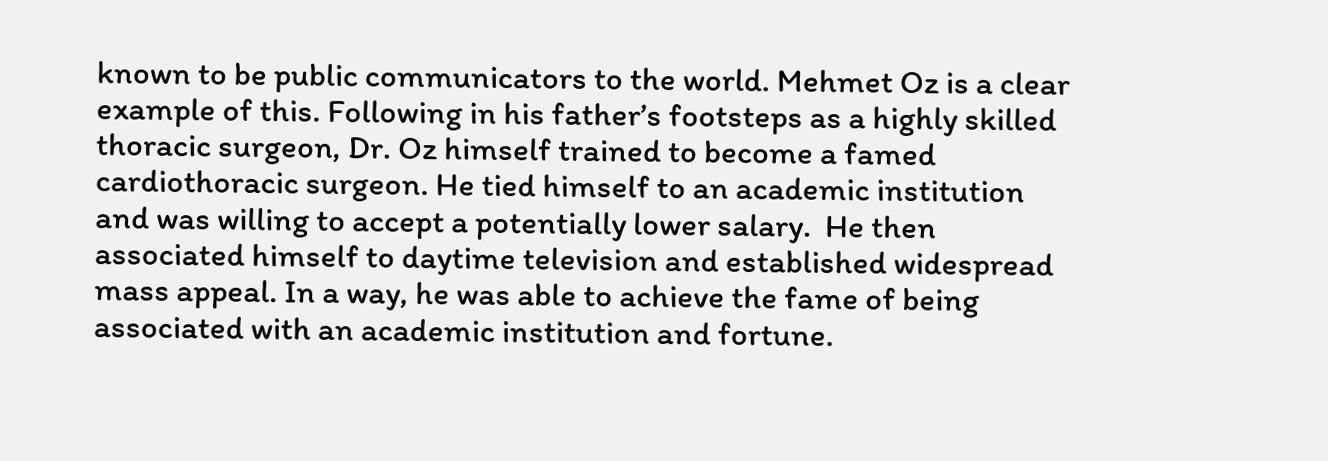known to be public communicators to the world. Mehmet Oz is a clear example of this. Following in his father’s footsteps as a highly skilled thoracic surgeon, Dr. Oz himself trained to become a famed cardiothoracic surgeon. He tied himself to an academic institution and was willing to accept a potentially lower salary.  He then associated himself to daytime television and established widespread mass appeal. In a way, he was able to achieve the fame of being associated with an academic institution and fortune.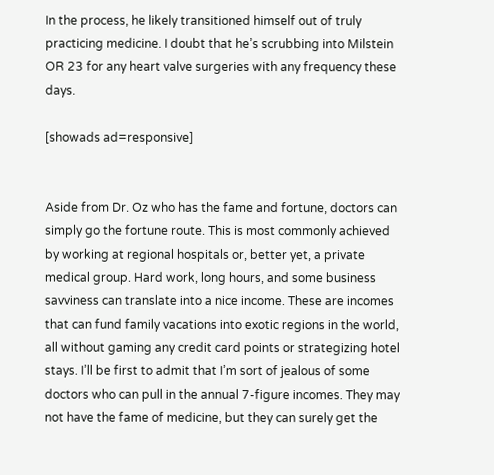In the process, he likely transitioned himself out of truly practicing medicine. I doubt that he’s scrubbing into Milstein OR 23 for any heart valve surgeries with any frequency these days.

[showads ad=responsive]


Aside from Dr. Oz who has the fame and fortune, doctors can simply go the fortune route. This is most commonly achieved by working at regional hospitals or, better yet, a private medical group. Hard work, long hours, and some business savviness can translate into a nice income. These are incomes that can fund family vacations into exotic regions in the world, all without gaming any credit card points or strategizing hotel stays. I’ll be first to admit that I’m sort of jealous of some doctors who can pull in the annual 7-figure incomes. They may not have the fame of medicine, but they can surely get the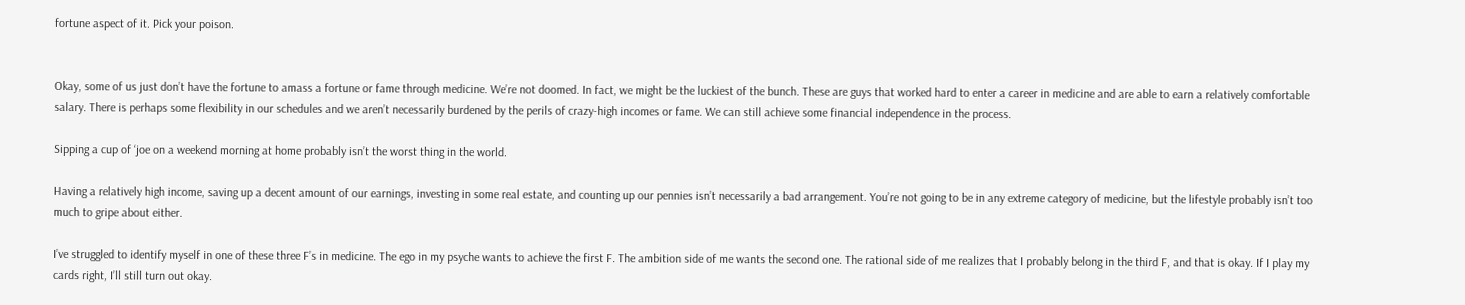fortune aspect of it. Pick your poison.


Okay, some of us just don’t have the fortune to amass a fortune or fame through medicine. We’re not doomed. In fact, we might be the luckiest of the bunch. These are guys that worked hard to enter a career in medicine and are able to earn a relatively comfortable salary. There is perhaps some flexibility in our schedules and we aren’t necessarily burdened by the perils of crazy-high incomes or fame. We can still achieve some financial independence in the process.

Sipping a cup of ‘joe on a weekend morning at home probably isn’t the worst thing in the world.

Having a relatively high income, saving up a decent amount of our earnings, investing in some real estate, and counting up our pennies isn’t necessarily a bad arrangement. You’re not going to be in any extreme category of medicine, but the lifestyle probably isn’t too much to gripe about either.

I’ve struggled to identify myself in one of these three F’s in medicine. The ego in my psyche wants to achieve the first F. The ambition side of me wants the second one. The rational side of me realizes that I probably belong in the third F, and that is okay. If I play my cards right, I’ll still turn out okay.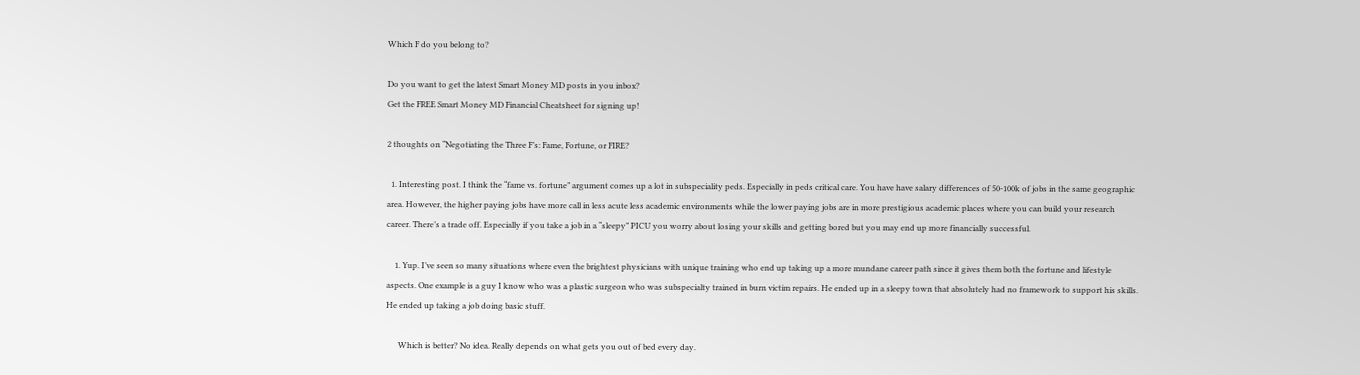Which F do you belong to?

Do you want to get the latest Smart Money MD posts in you inbox?
Get the FREE Smart Money MD Financial Cheatsheet for signing up!

2 thoughts on “Negotiating the Three F’s: Fame, Fortune, or FIRE?

  1. Interesting post. I think the “fame vs. fortune” argument comes up a lot in subspeciality peds. Especially in peds critical care. You have have salary differences of 50-100k of jobs in the same geographic area. However, the higher paying jobs have more call in less acute less academic environments while the lower paying jobs are in more prestigious academic places where you can build your research career. There’s a trade off. Especially if you take a job in a “sleepy” PICU you worry about losing your skills and getting bored but you may end up more financially successful.

    1. Yup. I’ve seen so many situations where even the brightest physicians with unique training who end up taking up a more mundane career path since it gives them both the fortune and lifestyle aspects. One example is a guy I know who was a plastic surgeon who was subspecialty trained in burn victim repairs. He ended up in a sleepy town that absolutely had no framework to support his skills. He ended up taking a job doing basic stuff.

      Which is better? No idea. Really depends on what gets you out of bed every day.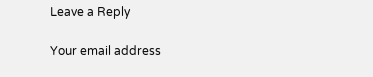Leave a Reply

Your email address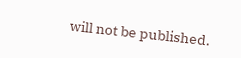will not be published.